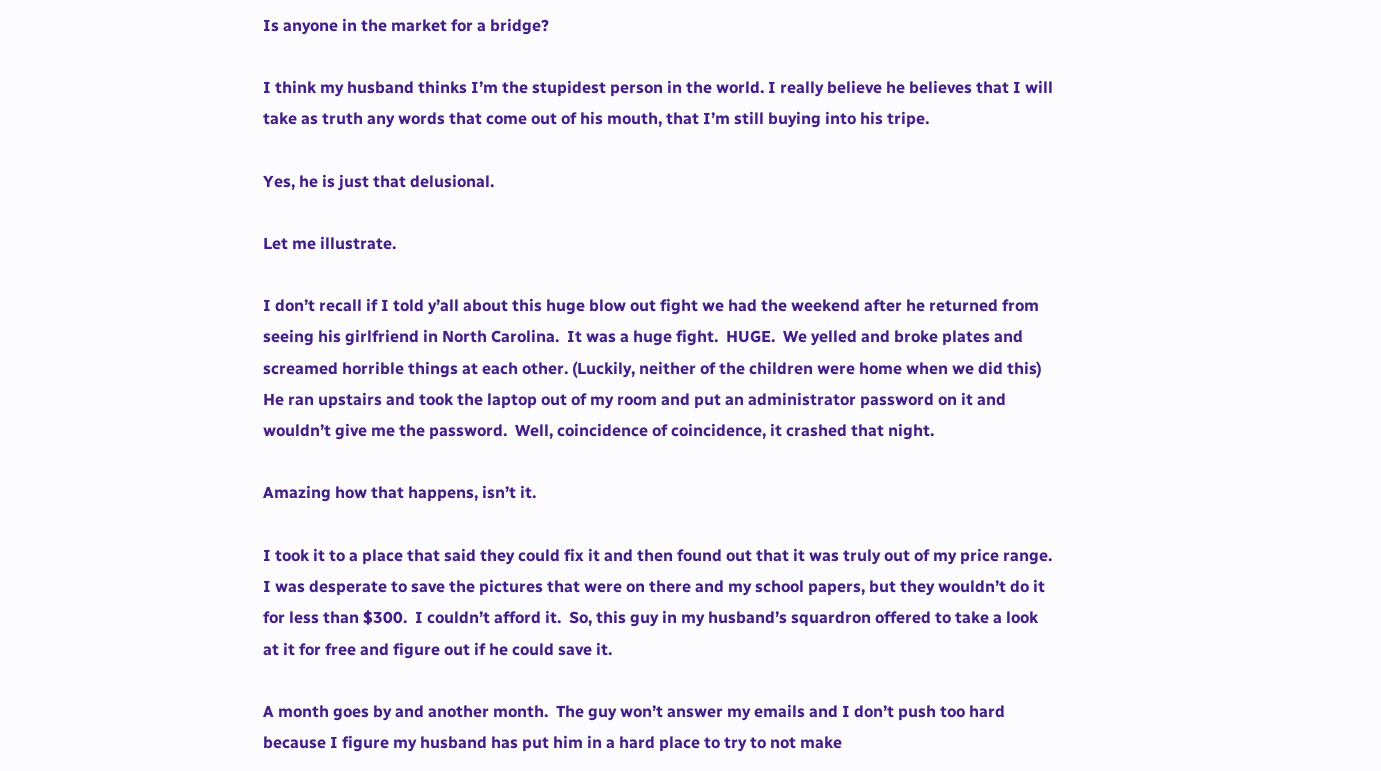Is anyone in the market for a bridge?

I think my husband thinks I’m the stupidest person in the world. I really believe he believes that I will take as truth any words that come out of his mouth, that I’m still buying into his tripe.

Yes, he is just that delusional.

Let me illustrate.

I don’t recall if I told y’all about this huge blow out fight we had the weekend after he returned from seeing his girlfriend in North Carolina.  It was a huge fight.  HUGE.  We yelled and broke plates and screamed horrible things at each other. (Luckily, neither of the children were home when we did this)  He ran upstairs and took the laptop out of my room and put an administrator password on it and wouldn’t give me the password.  Well, coincidence of coincidence, it crashed that night.

Amazing how that happens, isn’t it.

I took it to a place that said they could fix it and then found out that it was truly out of my price range.  I was desperate to save the pictures that were on there and my school papers, but they wouldn’t do it for less than $300.  I couldn’t afford it.  So, this guy in my husband’s squardron offered to take a look at it for free and figure out if he could save it.

A month goes by and another month.  The guy won’t answer my emails and I don’t push too hard because I figure my husband has put him in a hard place to try to not make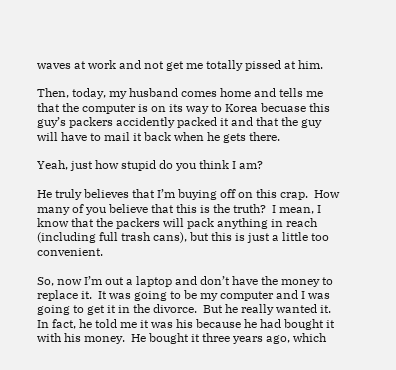waves at work and not get me totally pissed at him.

Then, today, my husband comes home and tells me that the computer is on its way to Korea becuase this guy’s packers accidently packed it and that the guy will have to mail it back when he gets there.

Yeah, just how stupid do you think I am?

He truly believes that I’m buying off on this crap.  How many of you believe that this is the truth?  I mean, I know that the packers will pack anything in reach (including full trash cans), but this is just a little too convenient.

So, now I’m out a laptop and don’t have the money to replace it.  It was going to be my computer and I was going to get it in the divorce.  But he really wanted it.  In fact, he told me it was his because he had bought it with his money.  He bought it three years ago, which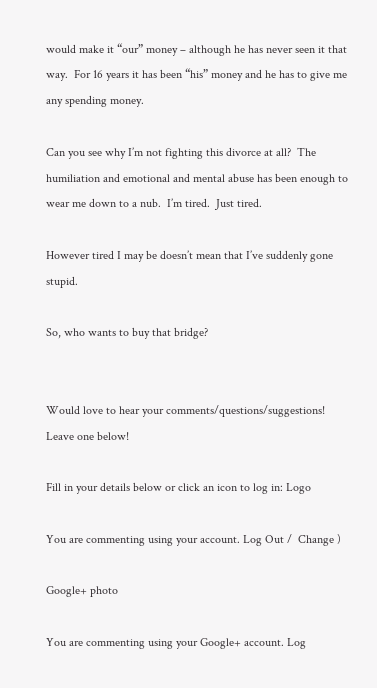would make it “our” money – although he has never seen it that way.  For 16 years it has been “his” money and he has to give me any spending money.

Can you see why I’m not fighting this divorce at all?  The humiliation and emotional and mental abuse has been enough to wear me down to a nub.  I’m tired.  Just tired.

However tired I may be doesn’t mean that I’ve suddenly gone stupid.

So, who wants to buy that bridge?


Would love to hear your comments/questions/suggestions! Leave one below!

Fill in your details below or click an icon to log in: Logo

You are commenting using your account. Log Out /  Change )

Google+ photo

You are commenting using your Google+ account. Log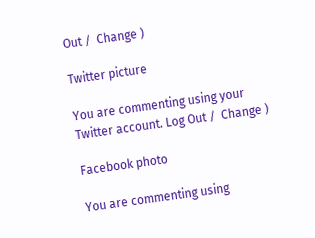Out /  Change )

Twitter picture

You are commenting using your Twitter account. Log Out /  Change )

Facebook photo

You are commenting using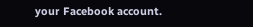your Facebook account.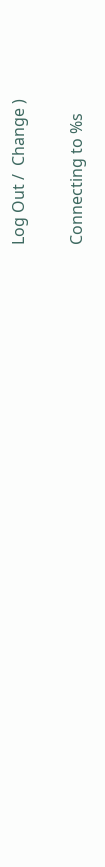Log Out /  Change )


Connecting to %s